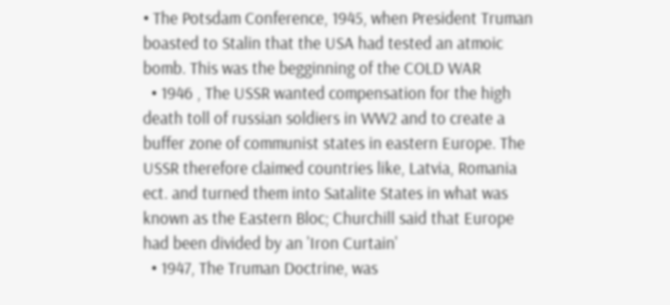• The Potsdam Conference, 1945, when President Truman boasted to Stalin that the USA had tested an atmoic bomb. This was the begginning of the COLD WAR
  • 1946 , The USSR wanted compensation for the high death toll of russian soldiers in WW2 and to create a buffer zone of communist states in eastern Europe. The USSR therefore claimed countries like, Latvia, Romania ect. and turned them into Satalite States in what was known as the Eastern Bloc; Churchill said that Europe had been divided by an 'Iron Curtain'
  • 1947, The Truman Doctrine, was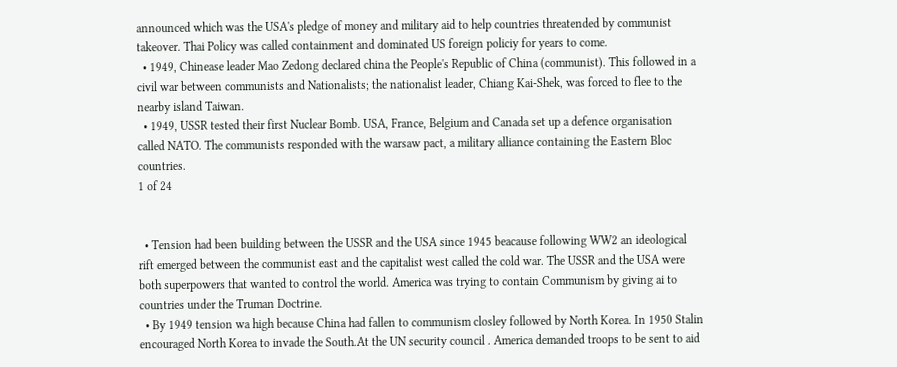announced which was the USA's pledge of money and military aid to help countries threatended by communist takeover. Thai Policy was called containment and dominated US foreign policiy for years to come.
  • 1949, Chinease leader Mao Zedong declared china the People's Republic of China (communist). This followed in a civil war between communists and Nationalists; the nationalist leader, Chiang Kai-Shek, was forced to flee to the nearby island Taiwan.
  • 1949, USSR tested their first Nuclear Bomb. USA, France, Belgium and Canada set up a defence organisation called NATO. The communists responded with the warsaw pact, a military alliance containing the Eastern Bloc countries.
1 of 24


  • Tension had been building between the USSR and the USA since 1945 beacause following WW2 an ideological rift emerged between the communist east and the capitalist west called the cold war. The USSR and the USA were both superpowers that wanted to control the world. America was trying to contain Communism by giving ai to countries under the Truman Doctrine.
  • By 1949 tension wa high because China had fallen to communism closley followed by North Korea. In 1950 Stalin encouraged North Korea to invade the South.At the UN security council . America demanded troops to be sent to aid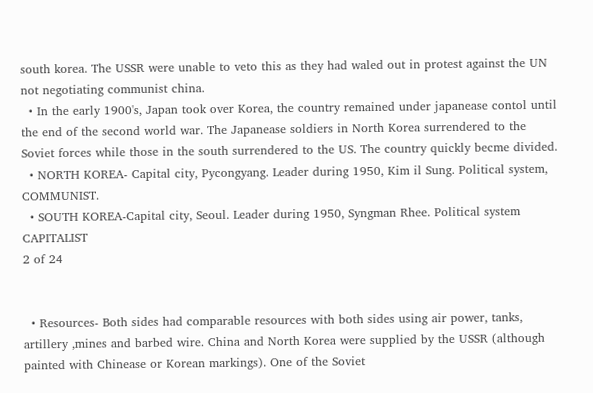south korea. The USSR were unable to veto this as they had waled out in protest against the UN not negotiating communist china.
  • In the early 1900's, Japan took over Korea, the country remained under japanease contol until the end of the second world war. The Japanease soldiers in North Korea surrendered to the Soviet forces while those in the south surrendered to the US. The country quickly becme divided.
  • NORTH KOREA- Capital city, Pycongyang. Leader during 1950, Kim il Sung. Political system, COMMUNIST.
  • SOUTH KOREA-Capital city, Seoul. Leader during 1950, Syngman Rhee. Political system CAPITALIST
2 of 24


  • Resources- Both sides had comparable resources with both sides using air power, tanks, artillery ,mines and barbed wire. China and North Korea were supplied by the USSR (although painted with Chinease or Korean markings). One of the Soviet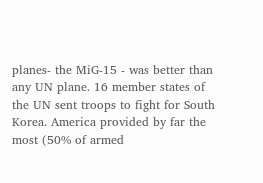planes- the MiG-15 - was better than any UN plane. 16 member states of the UN sent troops to fight for South Korea. America provided by far the most (50% of armed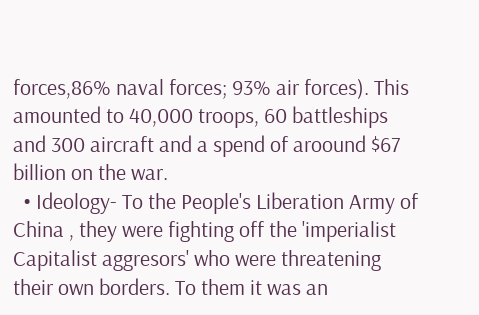forces,86% naval forces; 93% air forces). This amounted to 40,000 troops, 60 battleships and 300 aircraft and a spend of aroound $67 billion on the war.
  • Ideology- To the People's Liberation Army of China , they were fighting off the 'imperialist Capitalist aggresors' who were threatening their own borders. To them it was an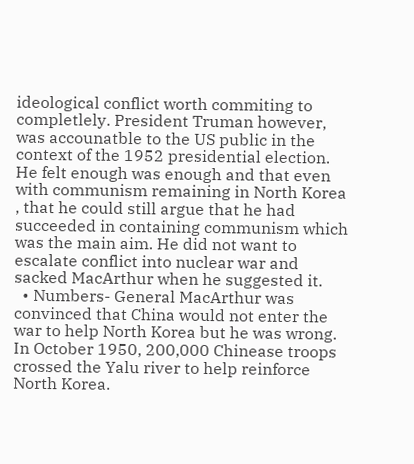ideological conflict worth commiting to completlely. President Truman however, was accounatble to the US public in the context of the 1952 presidential election. He felt enough was enough and that even with communism remaining in North Korea , that he could still argue that he had succeeded in containing communism which was the main aim. He did not want to escalate conflict into nuclear war and sacked MacArthur when he suggested it.
  • Numbers- General MacArthur was convinced that China would not enter the war to help North Korea but he was wrong. In October 1950, 200,000 Chinease troops crossed the Yalu river to help reinforce North Korea.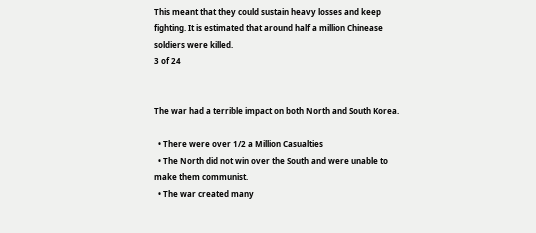This meant that they could sustain heavy losses and keep fighting. It is estimated that around half a million Chinease soldiers were killed.
3 of 24


The war had a terrible impact on both North and South Korea.

  • There were over 1/2 a Million Casualties
  • The North did not win over the South and were unable to make them communist.
  • The war created many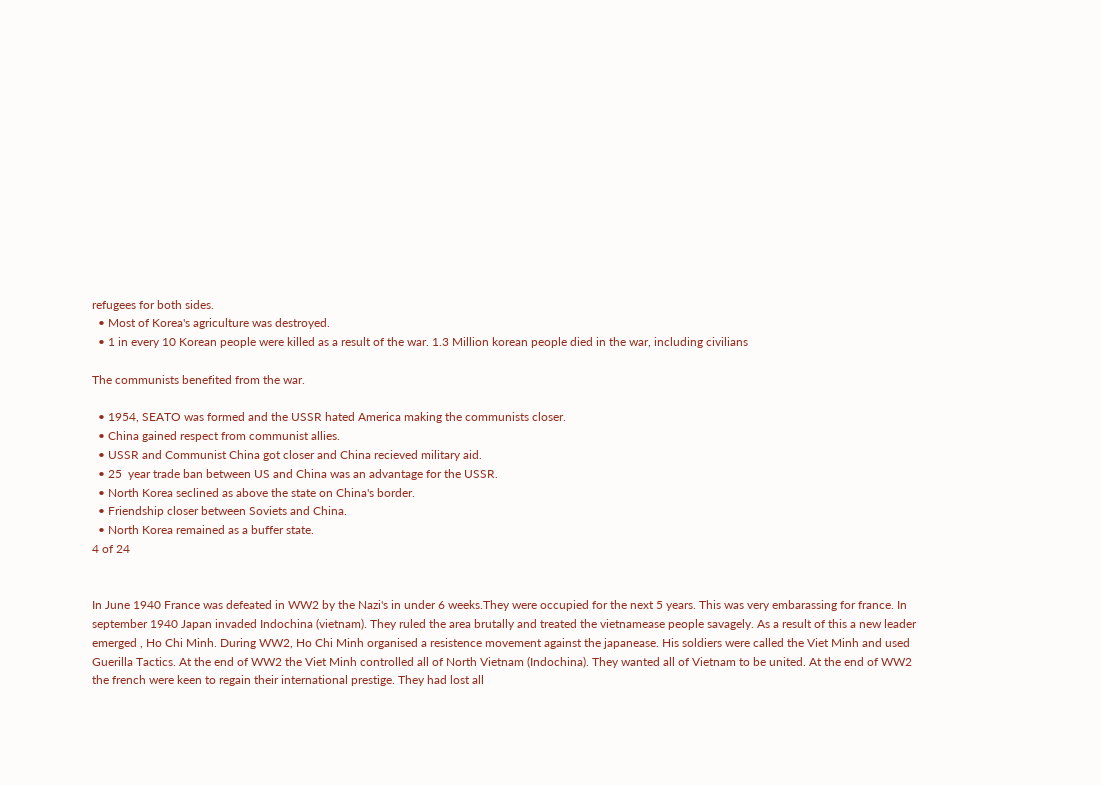refugees for both sides.
  • Most of Korea's agriculture was destroyed.
  • 1 in every 10 Korean people were killed as a result of the war. 1.3 Million korean people died in the war, including civilians

The communists benefited from the war.

  • 1954, SEATO was formed and the USSR hated America making the communists closer.
  • China gained respect from communist allies.
  • USSR and Communist China got closer and China recieved military aid.
  • 25  year trade ban between US and China was an advantage for the USSR.
  • North Korea seclined as above the state on China's border.
  • Friendship closer between Soviets and China.
  • North Korea remained as a buffer state.
4 of 24


In June 1940 France was defeated in WW2 by the Nazi's in under 6 weeks.They were occupied for the next 5 years. This was very embarassing for france. In september 1940 Japan invaded Indochina (vietnam). They ruled the area brutally and treated the vietnamease people savagely. As a result of this a new leader emerged , Ho Chi Minh. During WW2, Ho Chi Minh organised a resistence movement against the japanease. His soldiers were called the Viet Minh and used Guerilla Tactics. At the end of WW2 the Viet Minh controlled all of North Vietnam (Indochina). They wanted all of Vietnam to be united. At the end of WW2  the french were keen to regain their international prestige. They had lost all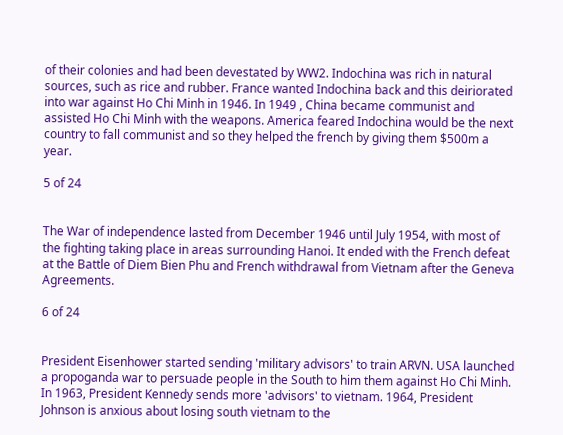of their colonies and had been devestated by WW2. Indochina was rich in natural sources, such as rice and rubber. France wanted Indochina back and this deiriorated into war against Ho Chi Minh in 1946. In 1949 , China became communist and assisted Ho Chi Minh with the weapons. America feared Indochina would be the next country to fall communist and so they helped the french by giving them $500m a year.

5 of 24


The War of independence lasted from December 1946 until July 1954, with most of the fighting taking place in areas surrounding Hanoi. It ended with the French defeat at the Battle of Diem Bien Phu and French withdrawal from Vietnam after the Geneva Agreements.

6 of 24


President Eisenhower started sending 'military advisors' to train ARVN. USA launched a propoganda war to persuade people in the South to him them against Ho Chi Minh. In 1963, President Kennedy sends more 'advisors' to vietnam. 1964, President Johnson is anxious about losing south vietnam to the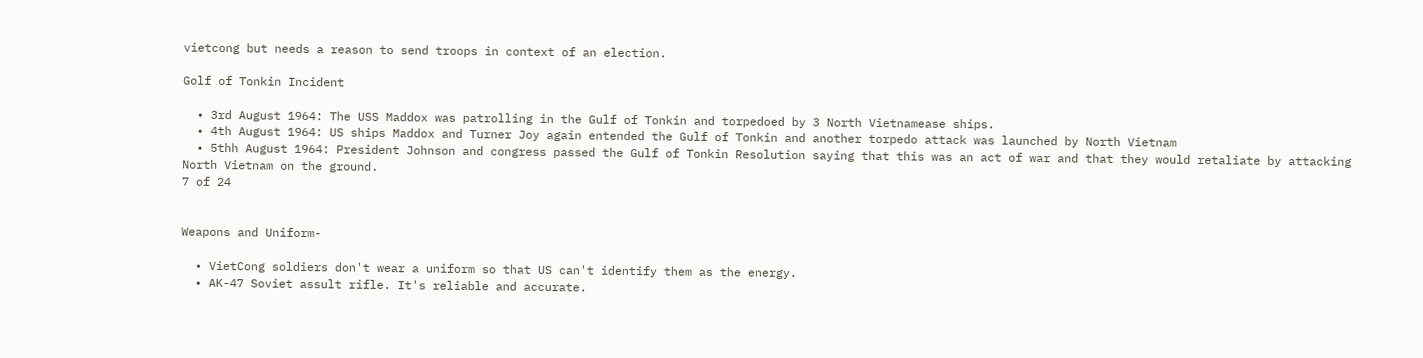vietcong but needs a reason to send troops in context of an election.

Golf of Tonkin Incident

  • 3rd August 1964: The USS Maddox was patrolling in the Gulf of Tonkin and torpedoed by 3 North Vietnamease ships.
  • 4th August 1964: US ships Maddox and Turner Joy again entended the Gulf of Tonkin and another torpedo attack was launched by North Vietnam
  • 5thh August 1964: President Johnson and congress passed the Gulf of Tonkin Resolution saying that this was an act of war and that they would retaliate by attacking North Vietnam on the ground.
7 of 24


Weapons and Uniform-

  • VietCong soldiers don't wear a uniform so that US can't identify them as the energy.
  • AK-47 Soviet assult rifle. It's reliable and accurate.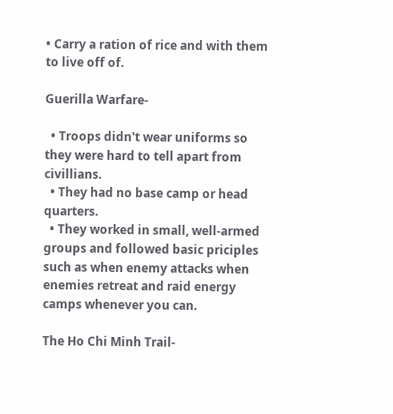• Carry a ration of rice and with them to live off of.

Guerilla Warfare-

  • Troops didn't wear uniforms so they were hard to tell apart from civillians.
  • They had no base camp or head quarters.
  • They worked in small, well-armed groups and followed basic priciples such as when enemy attacks when enemies retreat and raid energy camps whenever you can.

The Ho Chi Minh Trail-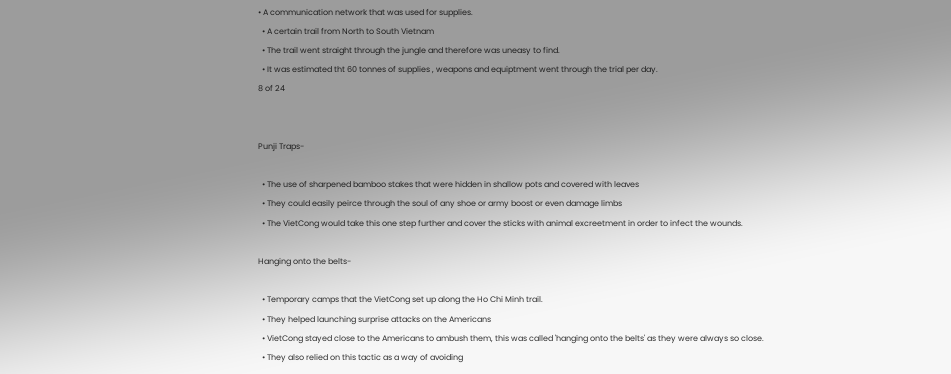• A communication network that was used for supplies.
  • A certain trail from North to South Vietnam
  • The trail went straight through the jungle and therefore was uneasy to find.
  • It was estimated tht 60 tonnes of supplies , weapons and equiptment went through the trial per day.
8 of 24


Punji Traps-

  • The use of sharpened bamboo stakes that were hidden in shallow pots and covered with leaves
  • They could easily peirce through the soul of any shoe or army boost or even damage limbs
  • The VietCong would take this one step further and cover the sticks with animal excreetment in order to infect the wounds.

Hanging onto the belts-

  • Temporary camps that the VietCong set up along the Ho Chi Minh trail.
  • They helped launching surprise attacks on the Americans
  • VietCong stayed close to the Americans to ambush them, this was called 'hanging onto the belts' as they were always so close.
  • They also relied on this tactic as a way of avoiding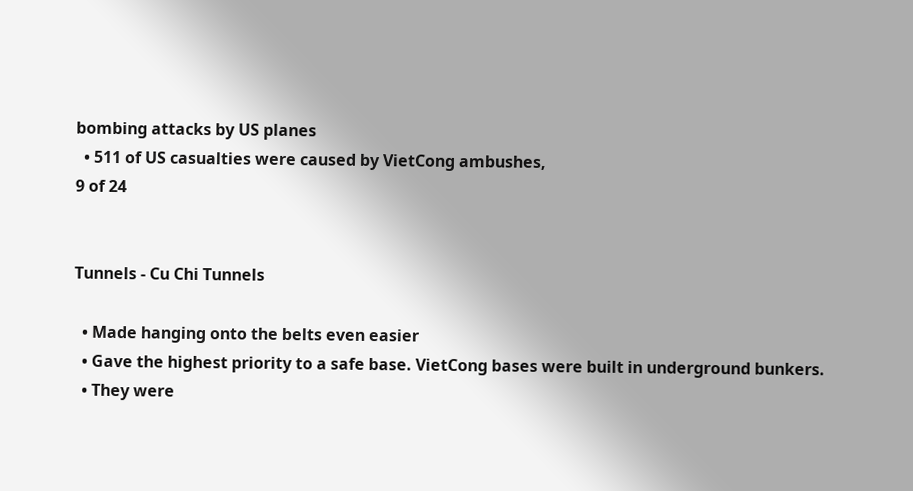bombing attacks by US planes
  • 511 of US casualties were caused by VietCong ambushes,
9 of 24


Tunnels - Cu Chi Tunnels

  • Made hanging onto the belts even easier
  • Gave the highest priority to a safe base. VietCong bases were built in underground bunkers.
  • They were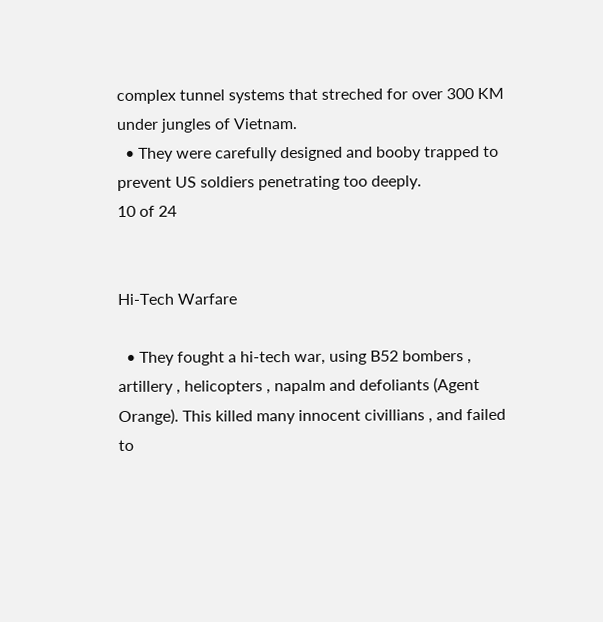complex tunnel systems that streched for over 300 KM under jungles of Vietnam.
  • They were carefully designed and booby trapped to prevent US soldiers penetrating too deeply.
10 of 24


Hi-Tech Warfare

  • They fought a hi-tech war, using B52 bombers , artillery , helicopters , napalm and defoliants (Agent Orange). This killed many innocent civillians , and failed to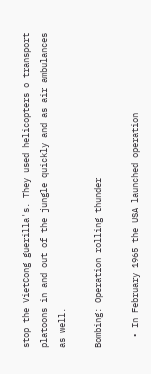stop the VietCong guerilla's. They used helicopters o transport platoons in and out of the jungle quickly and as air ambulances as well.

Bombing: Operation rolling thunder

  • In February 1965 the USA launched operation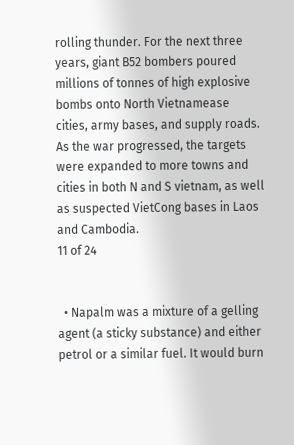rolling thunder. For the next three years, giant B52 bombers poured millions of tonnes of high explosive bombs onto North Vietnamease cities, army bases, and supply roads. As the war progressed, the targets were expanded to more towns and cities in both N and S vietnam, as well as suspected VietCong bases in Laos and Cambodia.
11 of 24


  • Napalm was a mixture of a gelling agent (a sticky substance) and either petrol or a similar fuel. It would burn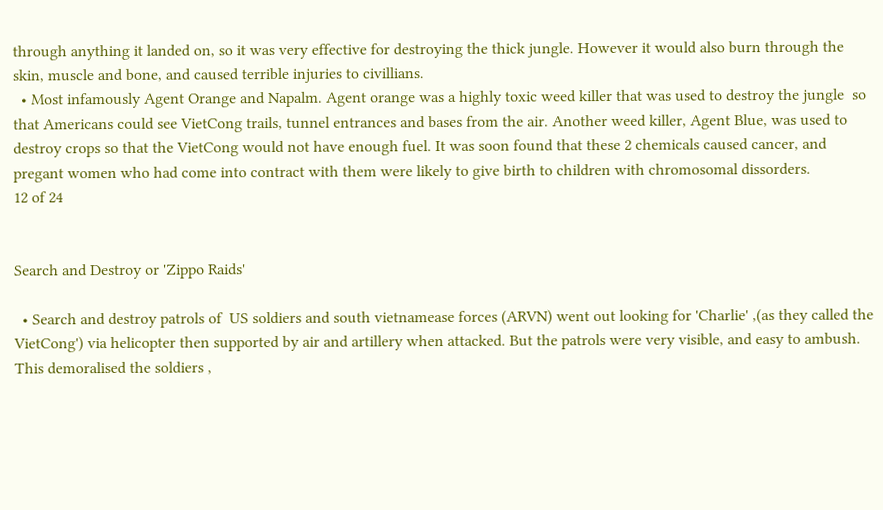through anything it landed on, so it was very effective for destroying the thick jungle. However it would also burn through the skin, muscle and bone, and caused terrible injuries to civillians.
  • Most infamously Agent Orange and Napalm. Agent orange was a highly toxic weed killer that was used to destroy the jungle  so that Americans could see VietCong trails, tunnel entrances and bases from the air. Another weed killer, Agent Blue, was used to destroy crops so that the VietCong would not have enough fuel. It was soon found that these 2 chemicals caused cancer, and pregant women who had come into contract with them were likely to give birth to children with chromosomal dissorders.
12 of 24


Search and Destroy or 'Zippo Raids'

  • Search and destroy patrols of  US soldiers and south vietnamease forces (ARVN) went out looking for 'Charlie' ,(as they called the VietCong') via helicopter then supported by air and artillery when attacked. But the patrols were very visible, and easy to ambush. This demoralised the soldiers ,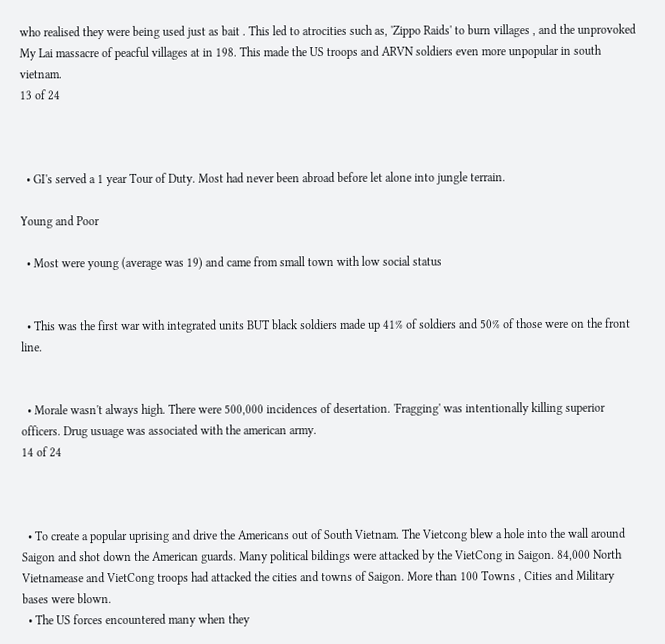who realised they were being used just as bait . This led to atrocities such as, 'Zippo Raids' to burn villages , and the unprovoked My Lai massacre of peacful villages at in 198. This made the US troops and ARVN soldiers even more unpopular in south vietnam.
13 of 24



  • GI's served a 1 year Tour of Duty. Most had never been abroad before let alone into jungle terrain.

Young and Poor

  • Most were young (average was 19) and came from small town with low social status


  • This was the first war with integrated units BUT black soldiers made up 41% of soldiers and 50% of those were on the front line.


  • Morale wasn't always high. There were 500,000 incidences of desertation. 'Fragging' was intentionally killing superior officers. Drug usuage was associated with the american army.
14 of 24



  • To create a popular uprising and drive the Americans out of South Vietnam. The Vietcong blew a hole into the wall around Saigon and shot down the American guards. Many political bildings were attacked by the VietCong in Saigon. 84,000 North Vietnamease and VietCong troops had attacked the cities and towns of Saigon. More than 100 Towns , Cities and Military bases were blown.
  • The US forces encountered many when they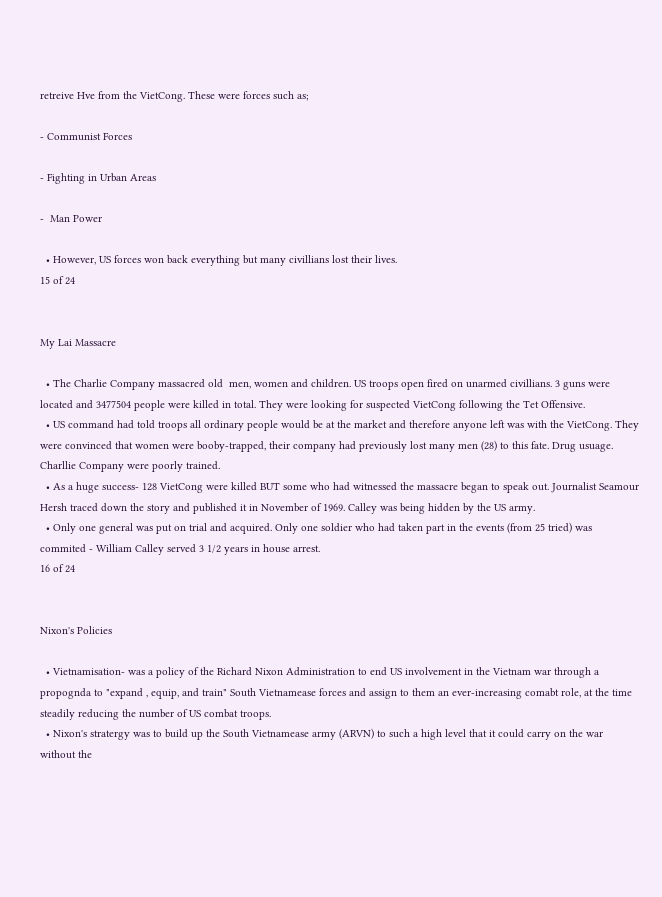retreive Hve from the VietCong. These were forces such as;

- Communist Forces

- Fighting in Urban Areas

-  Man Power

  • However, US forces won back everything but many civillians lost their lives.
15 of 24


My Lai Massacre

  • The Charlie Company massacred old  men, women and children. US troops open fired on unarmed civillians. 3 guns were located and 3477504 people were killed in total. They were looking for suspected VietCong following the Tet Offensive.
  • US command had told troops all ordinary people would be at the market and therefore anyone left was with the VietCong. They were convinced that women were booby-trapped, their company had previously lost many men (28) to this fate. Drug usuage. Charllie Company were poorly trained.
  • As a huge success- 128 VietCong were killed BUT some who had witnessed the massacre began to speak out. Journalist Seamour Hersh traced down the story and published it in November of 1969. Calley was being hidden by the US army.
  • Only one general was put on trial and acquired. Only one soldier who had taken part in the events (from 25 tried) was commited - William Calley served 3 1/2 years in house arrest.
16 of 24


Nixon's Policies

  • Vietnamisation- was a policy of the Richard Nixon Administration to end US involvement in the Vietnam war through a propognda to "expand , equip, and train" South Vietnamease forces and assign to them an ever-increasing comabt role, at the time steadily reducing the number of US combat troops.
  • Nixon's stratergy was to build up the South Vietnamease army (ARVN) to such a high level that it could carry on the war without the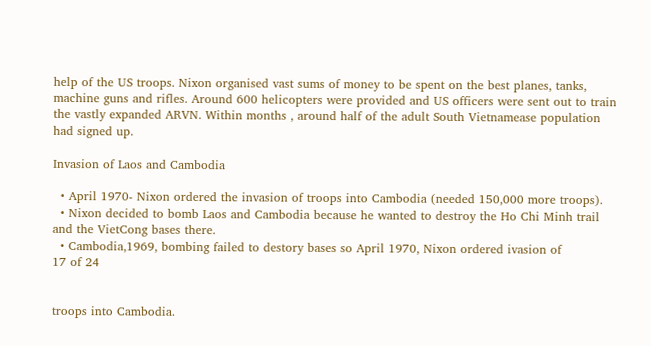help of the US troops. Nixon organised vast sums of money to be spent on the best planes, tanks, machine guns and rifles. Around 600 helicopters were provided and US officers were sent out to train the vastly expanded ARVN. Within months , around half of the adult South Vietnamease population had signed up.

Invasion of Laos and Cambodia

  • April 1970- Nixon ordered the invasion of troops into Cambodia (needed 150,000 more troops).
  • Nixon decided to bomb Laos and Cambodia because he wanted to destroy the Ho Chi Minh trail and the VietCong bases there.
  • Cambodia,1969, bombing failed to destory bases so April 1970, Nixon ordered ivasion of
17 of 24


troops into Cambodia.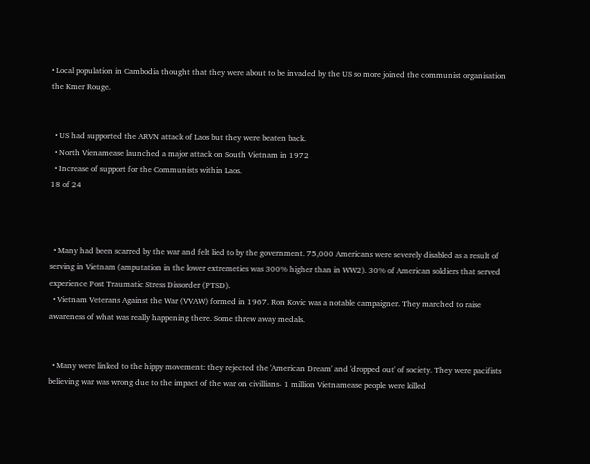• Local population in Cambodia thought that they were about to be invaded by the US so more joined the communist organisation the Kmer Rouge.


  • US had supported the ARVN attack of Laos but they were beaten back.
  • North Vienamease launched a major attack on South Vietnam in 1972
  • Increase of support for the Communists within Laos.
18 of 24



  • Many had been scarred by the war and felt lied to by the government. 75,000 Americans were severely disabled as a result of serving in Vietnam (amputation in the lower extremeties was 300% higher than in WW2). 30% of American soldiers that served experience Post Traumatic Stress Dissorder (PTSD).
  • Vietnam Veterans Against the War (VVAW) formed in 1967. Ron Kovic was a notable campaigner. They marched to raise awareness of what was really happening there. Some threw away medals.


  • Many were linked to the hippy movement: they rejected the 'American Dream' and 'dropped out' of society. They were pacifists believing war was wrong due to the impact of the war on civillians- 1 million Vietnamease people were killed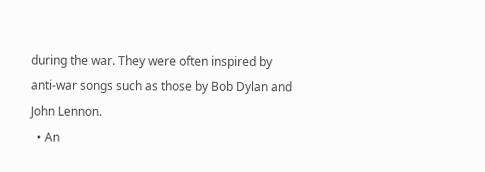during the war. They were often inspired by anti-war songs such as those by Bob Dylan and John Lennon.
  • An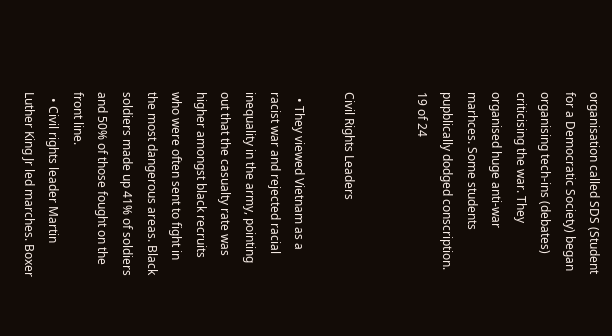organisation called SDS (Student for a Democratic Society) began organising tech-ins (debates) criticising the war. They organised huge anti-war marhces. Some students pupblically dodged conscription.
19 of 24


Civil Rights Leaders

  • They viewed Vietnam as a racist war and rejected racial inequality in the army, pointing out that the casualty rate was higher amongst black recruits who were often sent to fight in the most dangerous areas. Black soldiers made up 41% of soldiers and 50% of those fought on the front line.
  • Civil rights leader Martin Luther King Jr led marches. Boxer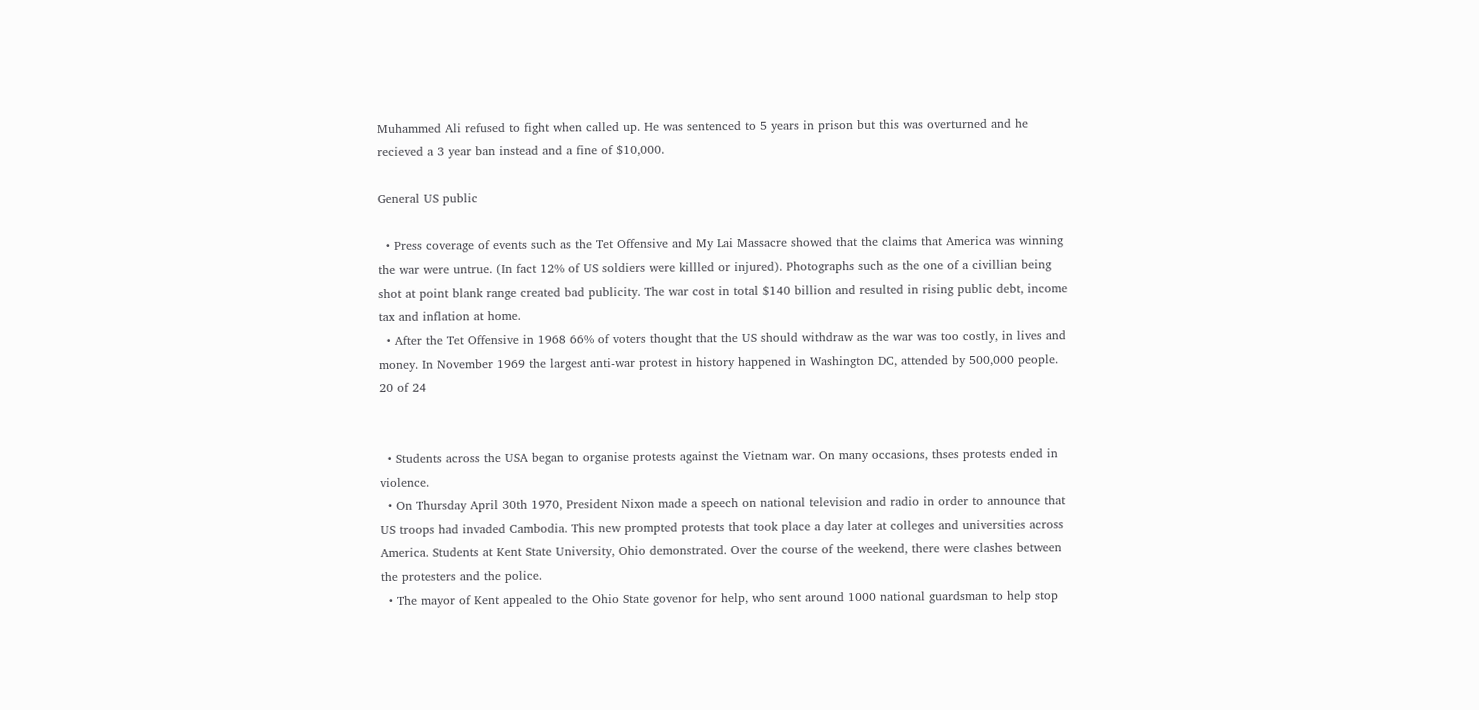Muhammed Ali refused to fight when called up. He was sentenced to 5 years in prison but this was overturned and he recieved a 3 year ban instead and a fine of $10,000.

General US public

  • Press coverage of events such as the Tet Offensive and My Lai Massacre showed that the claims that America was winning the war were untrue. (In fact 12% of US soldiers were killled or injured). Photographs such as the one of a civillian being shot at point blank range created bad publicity. The war cost in total $140 billion and resulted in rising public debt, income tax and inflation at home.
  • After the Tet Offensive in 1968 66% of voters thought that the US should withdraw as the war was too costly, in lives and money. In November 1969 the largest anti-war protest in history happened in Washington DC, attended by 500,000 people.
20 of 24


  • Students across the USA began to organise protests against the Vietnam war. On many occasions, thses protests ended in violence.
  • On Thursday April 30th 1970, President Nixon made a speech on national television and radio in order to announce that US troops had invaded Cambodia. This new prompted protests that took place a day later at colleges and universities across America. Students at Kent State University, Ohio demonstrated. Over the course of the weekend, there were clashes between the protesters and the police.
  • The mayor of Kent appealed to the Ohio State govenor for help, who sent around 1000 national guardsman to help stop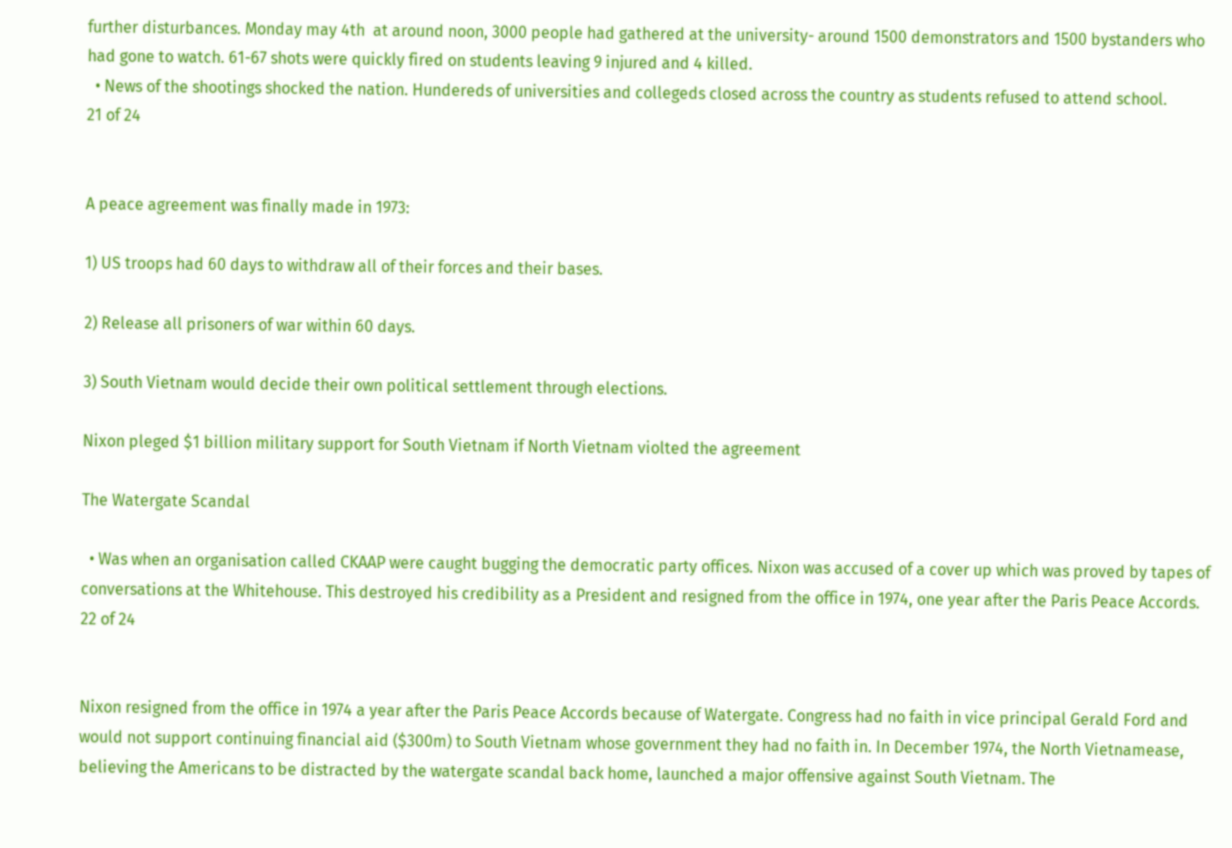further disturbances. Monday may 4th  at around noon, 3000 people had gathered at the university- around 1500 demonstrators and 1500 bystanders who had gone to watch. 61-67 shots were quickly fired on students leaving 9 injured and 4 killed.
  • News of the shootings shocked the nation. Hundereds of universities and collegeds closed across the country as students refused to attend school.
21 of 24


A peace agreement was finally made in 1973:

1) US troops had 60 days to withdraw all of their forces and their bases.

2) Release all prisoners of war within 60 days.

3) South Vietnam would decide their own political settlement through elections.

Nixon pleged $1 billion military support for South Vietnam if North Vietnam violted the agreement

The Watergate Scandal

  • Was when an organisation called CKAAP were caught bugging the democratic party offices. Nixon was accused of a cover up which was proved by tapes of conversations at the Whitehouse. This destroyed his credibility as a President and resigned from the office in 1974, one year after the Paris Peace Accords.
22 of 24


Nixon resigned from the office in 1974 a year after the Paris Peace Accords because of Watergate. Congress had no faith in vice principal Gerald Ford and would not support continuing financial aid ($300m) to South Vietnam whose government they had no faith in. In December 1974, the North Vietnamease, believing the Americans to be distracted by the watergate scandal back home, launched a major offensive against South Vietnam. The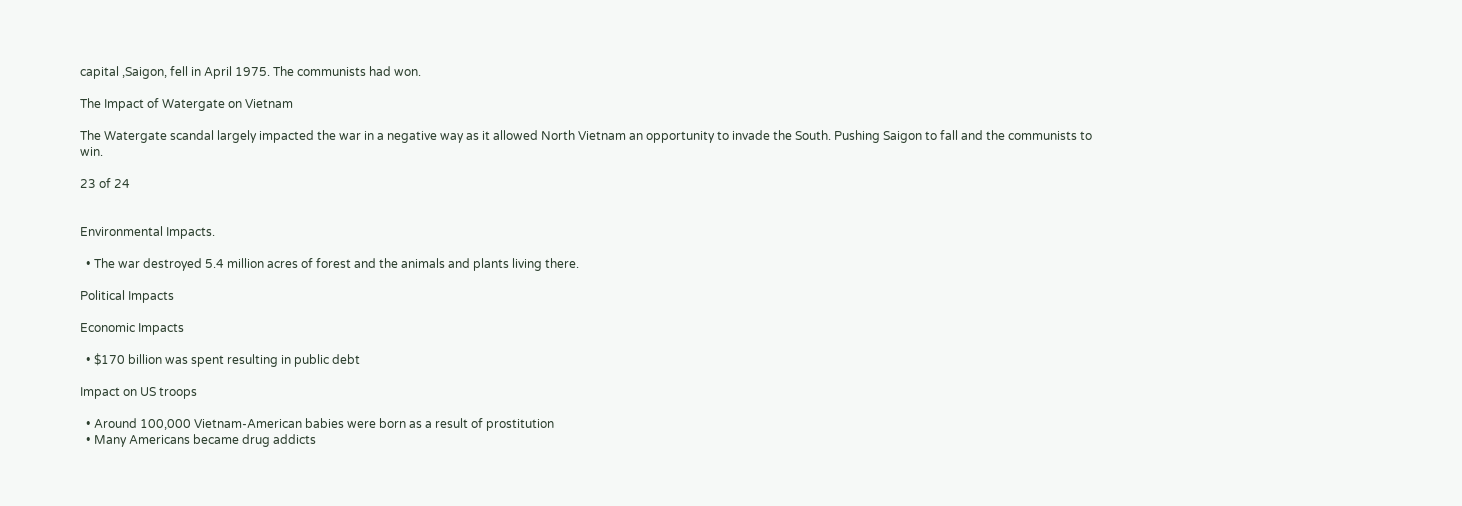capital ,Saigon, fell in April 1975. The communists had won.

The Impact of Watergate on Vietnam

The Watergate scandal largely impacted the war in a negative way as it allowed North Vietnam an opportunity to invade the South. Pushing Saigon to fall and the communists to win.

23 of 24


Environmental Impacts.

  • The war destroyed 5.4 million acres of forest and the animals and plants living there.

Political Impacts

Economic Impacts

  • $170 billion was spent resulting in public debt

Impact on US troops

  • Around 100,000 Vietnam-American babies were born as a result of prostitution
  • Many Americans became drug addicts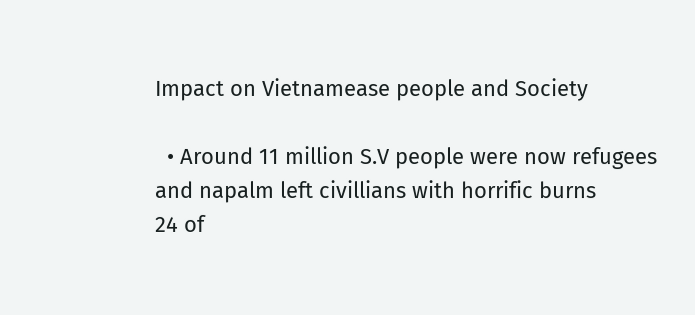Impact on Vietnamease people and Society

  • Around 11 million S.V people were now refugees and napalm left civillians with horrific burns
24 of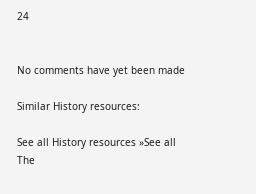24


No comments have yet been made

Similar History resources:

See all History resources »See all The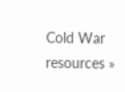Cold War resources »